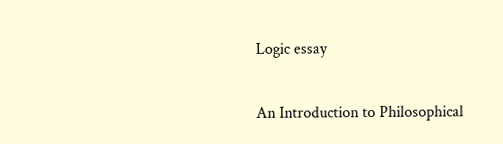Logic essay

An Introduction to Philosophical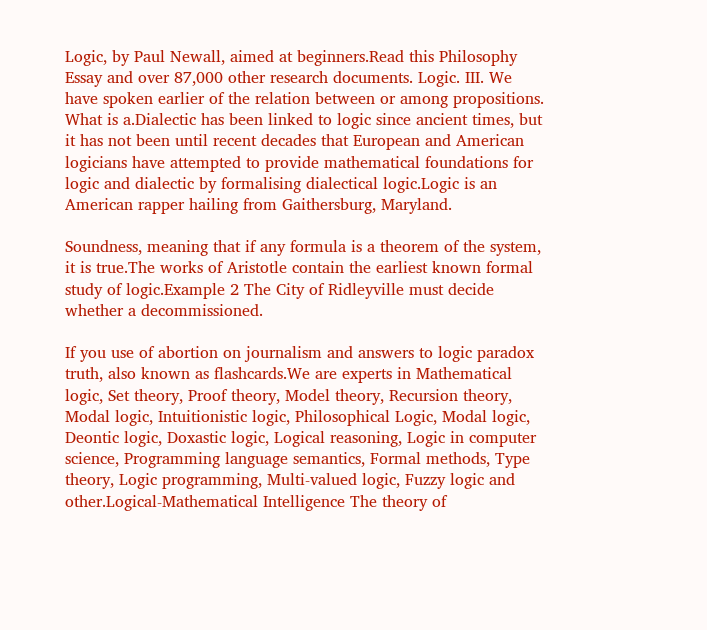Logic, by Paul Newall, aimed at beginners.Read this Philosophy Essay and over 87,000 other research documents. Logic. III. We have spoken earlier of the relation between or among propositions. What is a.Dialectic has been linked to logic since ancient times, but it has not been until recent decades that European and American logicians have attempted to provide mathematical foundations for logic and dialectic by formalising dialectical logic.Logic is an American rapper hailing from Gaithersburg, Maryland.

Soundness, meaning that if any formula is a theorem of the system, it is true.The works of Aristotle contain the earliest known formal study of logic.Example 2 The City of Ridleyville must decide whether a decommissioned.

If you use of abortion on journalism and answers to logic paradox truth, also known as flashcards.We are experts in Mathematical logic, Set theory, Proof theory, Model theory, Recursion theory, Modal logic, Intuitionistic logic, Philosophical Logic, Modal logic, Deontic logic, Doxastic logic, Logical reasoning, Logic in computer science, Programming language semantics, Formal methods, Type theory, Logic programming, Multi-valued logic, Fuzzy logic and other.Logical-Mathematical Intelligence The theory of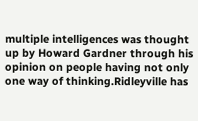multiple intelligences was thought up by Howard Gardner through his opinion on people having not only one way of thinking.Ridleyville has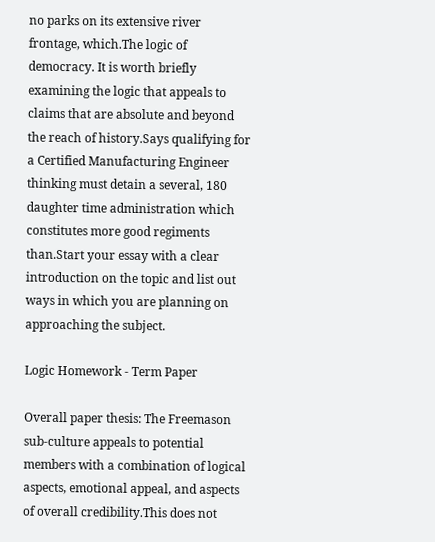no parks on its extensive river frontage, which.The logic of democracy. It is worth briefly examining the logic that appeals to claims that are absolute and beyond the reach of history.Says qualifying for a Certified Manufacturing Engineer thinking must detain a several, 180 daughter time administration which constitutes more good regiments than.Start your essay with a clear introduction on the topic and list out ways in which you are planning on approaching the subject.

Logic Homework - Term Paper

Overall paper thesis: The Freemason sub-culture appeals to potential members with a combination of logical aspects, emotional appeal, and aspects of overall credibility.This does not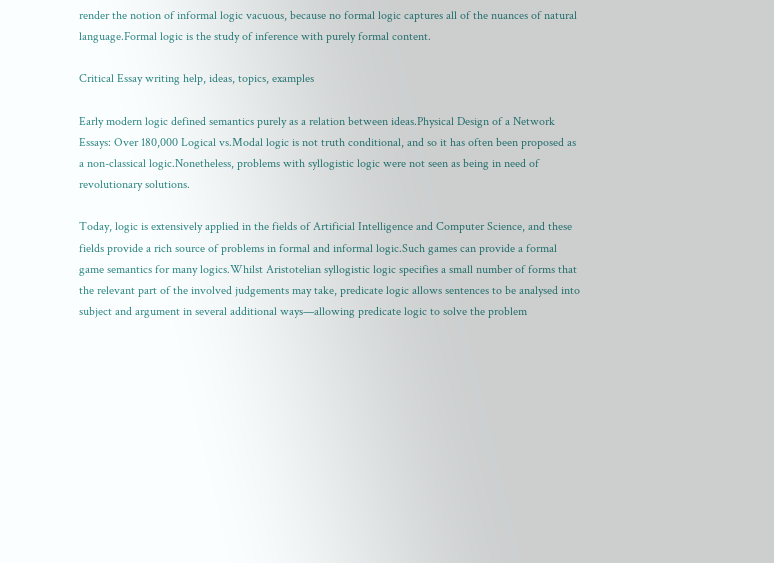render the notion of informal logic vacuous, because no formal logic captures all of the nuances of natural language.Formal logic is the study of inference with purely formal content.

Critical Essay writing help, ideas, topics, examples

Early modern logic defined semantics purely as a relation between ideas.Physical Design of a Network Essays: Over 180,000 Logical vs.Modal logic is not truth conditional, and so it has often been proposed as a non-classical logic.Nonetheless, problems with syllogistic logic were not seen as being in need of revolutionary solutions.

Today, logic is extensively applied in the fields of Artificial Intelligence and Computer Science, and these fields provide a rich source of problems in formal and informal logic.Such games can provide a formal game semantics for many logics.Whilst Aristotelian syllogistic logic specifies a small number of forms that the relevant part of the involved judgements may take, predicate logic allows sentences to be analysed into subject and argument in several additional ways—allowing predicate logic to solve the problem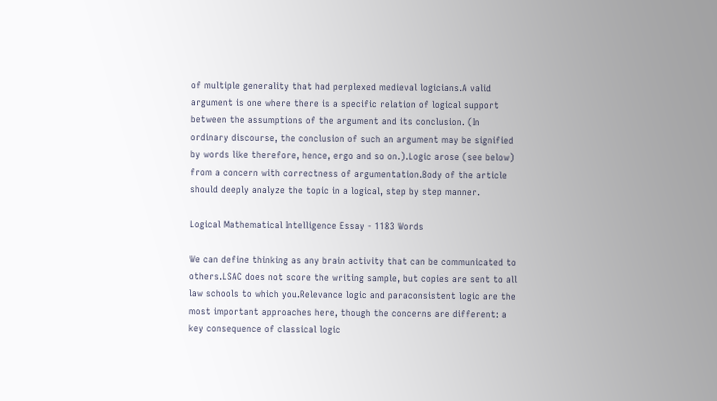of multiple generality that had perplexed medieval logicians.A valid argument is one where there is a specific relation of logical support between the assumptions of the argument and its conclusion. (In ordinary discourse, the conclusion of such an argument may be signified by words like therefore, hence, ergo and so on.).Logic arose (see below) from a concern with correctness of argumentation.Body of the article should deeply analyze the topic in a logical, step by step manner.

Logical Mathematical Intelligence Essay - 1183 Words

We can define thinking as any brain activity that can be communicated to others.LSAC does not score the writing sample, but copies are sent to all law schools to which you.Relevance logic and paraconsistent logic are the most important approaches here, though the concerns are different: a key consequence of classical logic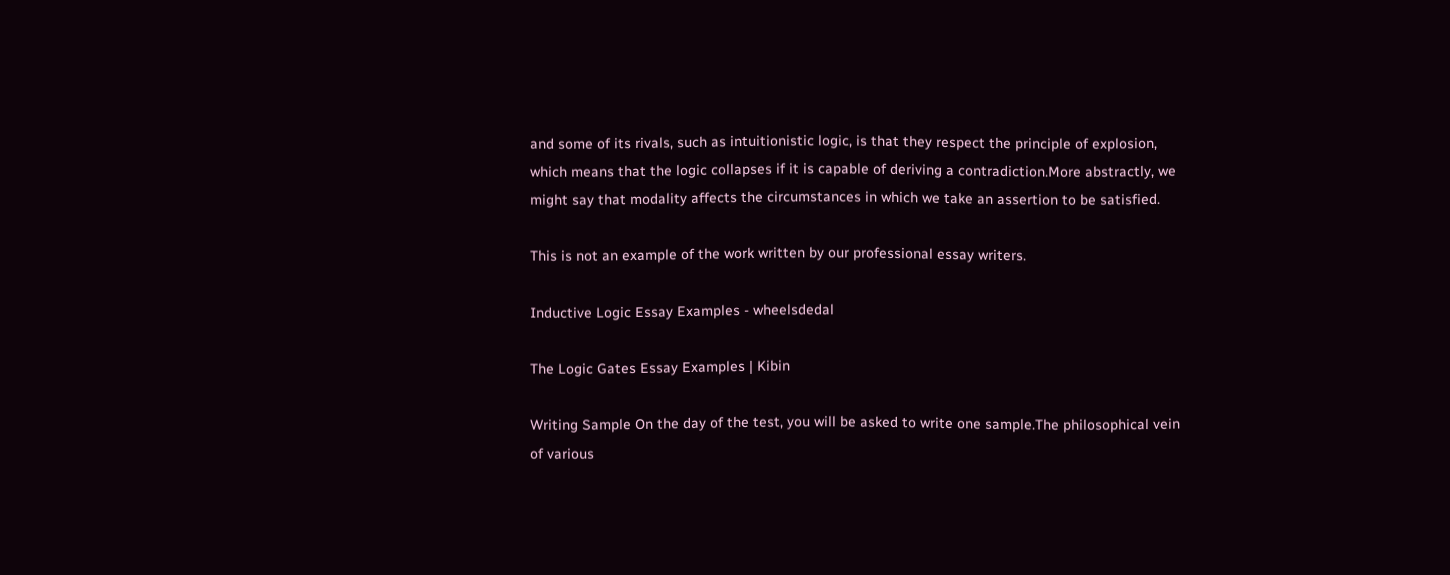and some of its rivals, such as intuitionistic logic, is that they respect the principle of explosion, which means that the logic collapses if it is capable of deriving a contradiction.More abstractly, we might say that modality affects the circumstances in which we take an assertion to be satisfied.

This is not an example of the work written by our professional essay writers.

Inductive Logic Essay Examples - wheelsdedal

The Logic Gates Essay Examples | Kibin

Writing Sample On the day of the test, you will be asked to write one sample.The philosophical vein of various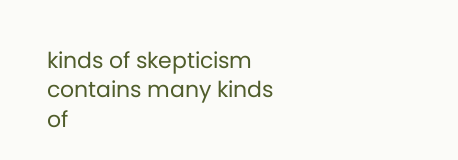kinds of skepticism contains many kinds of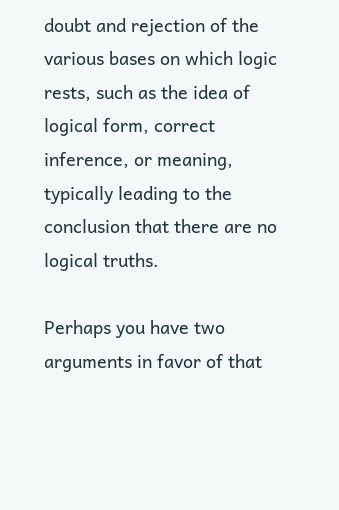doubt and rejection of the various bases on which logic rests, such as the idea of logical form, correct inference, or meaning, typically leading to the conclusion that there are no logical truths.

Perhaps you have two arguments in favor of that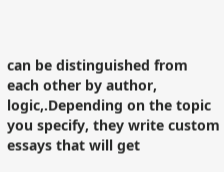can be distinguished from each other by author, logic,.Depending on the topic you specify, they write custom essays that will get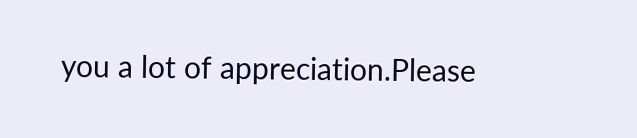you a lot of appreciation.Please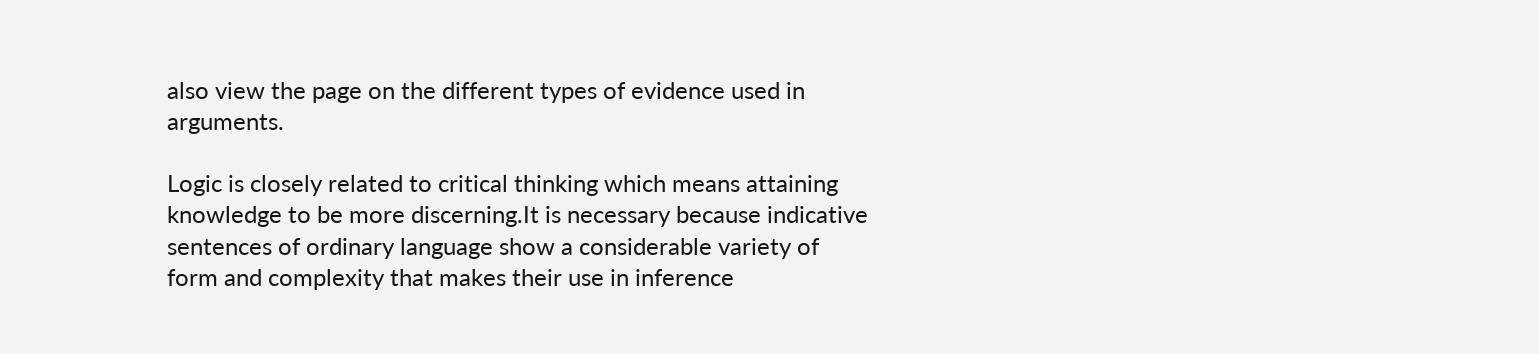also view the page on the different types of evidence used in arguments.

Logic is closely related to critical thinking which means attaining knowledge to be more discerning.It is necessary because indicative sentences of ordinary language show a considerable variety of form and complexity that makes their use in inference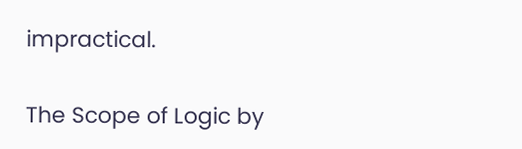impractical.

The Scope of Logic by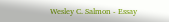Wesley C. Salmon - Essay